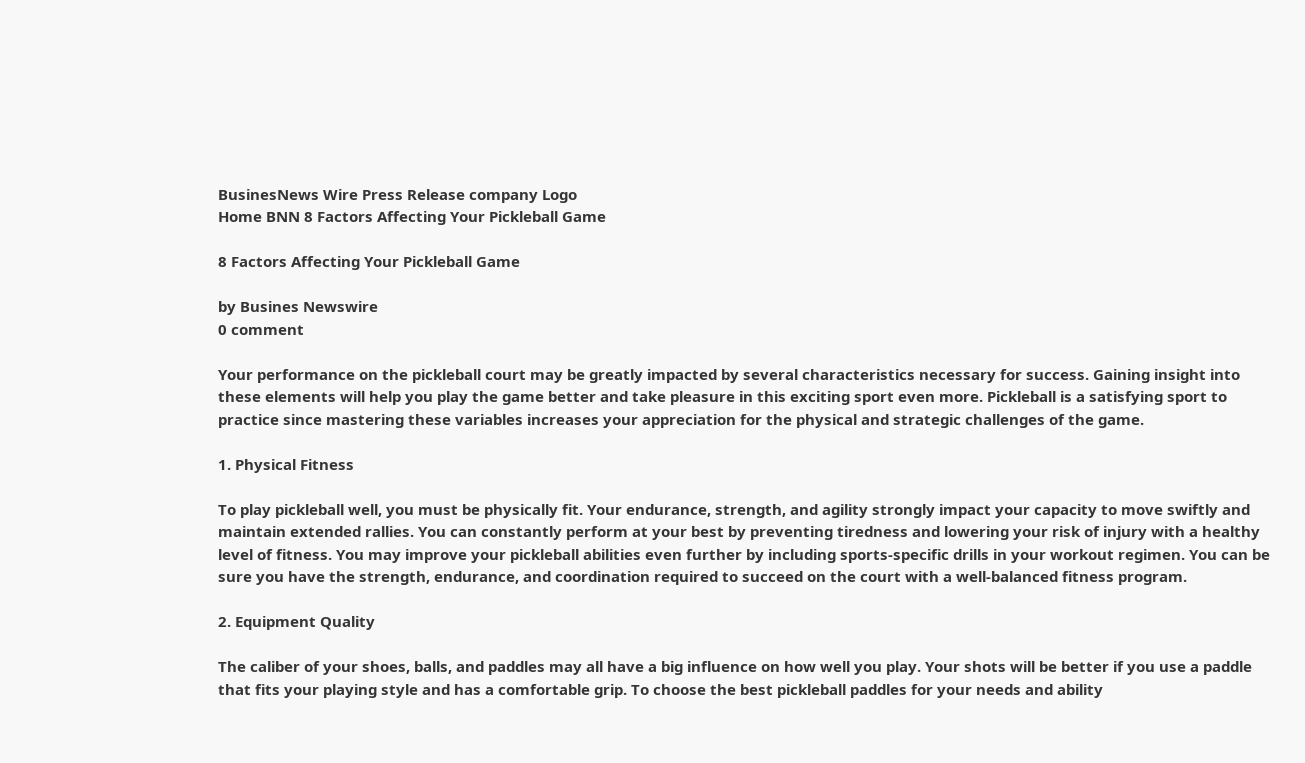BusinesNews Wire Press Release company Logo
Home BNN 8 Factors Affecting Your Pickleball Game

8 Factors Affecting Your Pickleball Game

by Busines Newswire
0 comment

Your performance on the pickleball court may be greatly impacted by several characteristics necessary for success. Gaining insight into these elements will help you play the game better and take pleasure in this exciting sport even more. Pickleball is a satisfying sport to practice since mastering these variables increases your appreciation for the physical and strategic challenges of the game.

1. Physical Fitness

To play pickleball well, you must be physically fit. Your endurance, strength, and agility strongly impact your capacity to move swiftly and maintain extended rallies. You can constantly perform at your best by preventing tiredness and lowering your risk of injury with a healthy level of fitness. You may improve your pickleball abilities even further by including sports-specific drills in your workout regimen. You can be sure you have the strength, endurance, and coordination required to succeed on the court with a well-balanced fitness program.

2. Equipment Quality

The caliber of your shoes, balls, and paddles may all have a big influence on how well you play. Your shots will be better if you use a paddle that fits your playing style and has a comfortable grip. To choose the best pickleball paddles for your needs and ability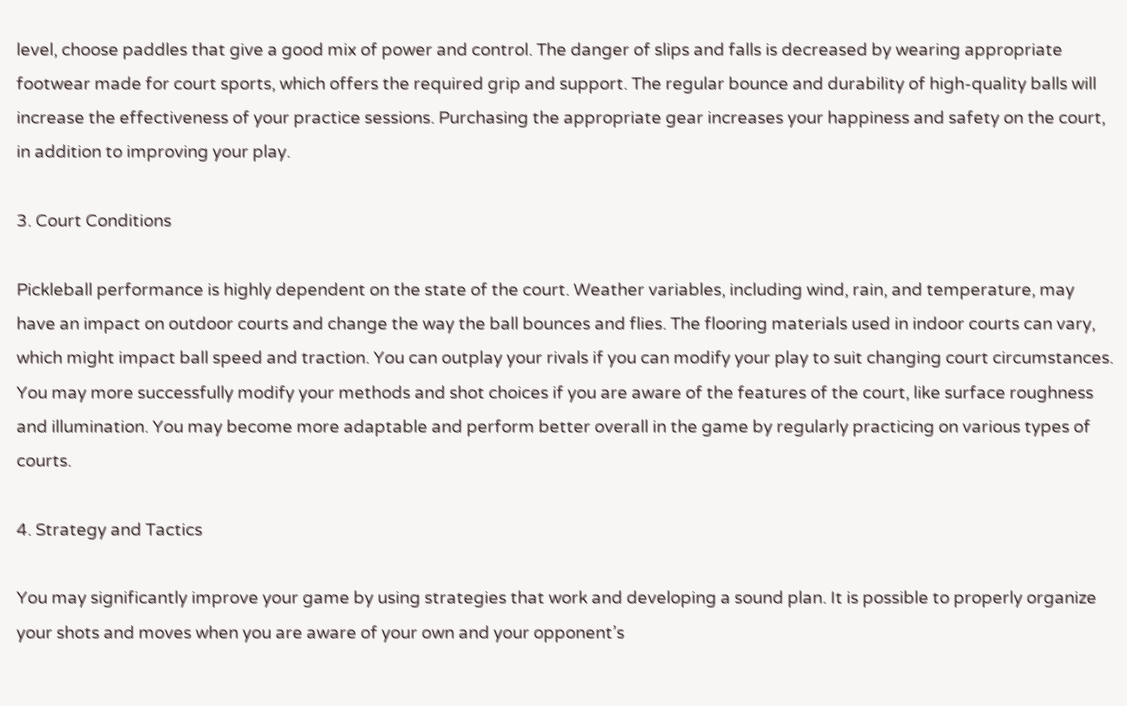level, choose paddles that give a good mix of power and control. The danger of slips and falls is decreased by wearing appropriate footwear made for court sports, which offers the required grip and support. The regular bounce and durability of high-quality balls will increase the effectiveness of your practice sessions. Purchasing the appropriate gear increases your happiness and safety on the court, in addition to improving your play.

3. Court Conditions

Pickleball performance is highly dependent on the state of the court. Weather variables, including wind, rain, and temperature, may have an impact on outdoor courts and change the way the ball bounces and flies. The flooring materials used in indoor courts can vary, which might impact ball speed and traction. You can outplay your rivals if you can modify your play to suit changing court circumstances. You may more successfully modify your methods and shot choices if you are aware of the features of the court, like surface roughness and illumination. You may become more adaptable and perform better overall in the game by regularly practicing on various types of courts.

4. Strategy and Tactics

You may significantly improve your game by using strategies that work and developing a sound plan. It is possible to properly organize your shots and moves when you are aware of your own and your opponent’s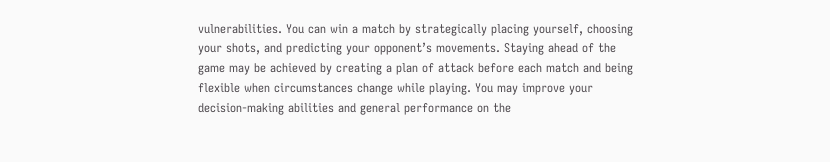vulnerabilities. You can win a match by strategically placing yourself, choosing your shots, and predicting your opponent’s movements. Staying ahead of the game may be achieved by creating a plan of attack before each match and being flexible when circumstances change while playing. You may improve your decision-making abilities and general performance on the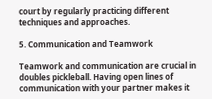court by regularly practicing different techniques and approaches.

5. Communication and Teamwork

Teamwork and communication are crucial in doubles pickleball. Having open lines of communication with your partner makes it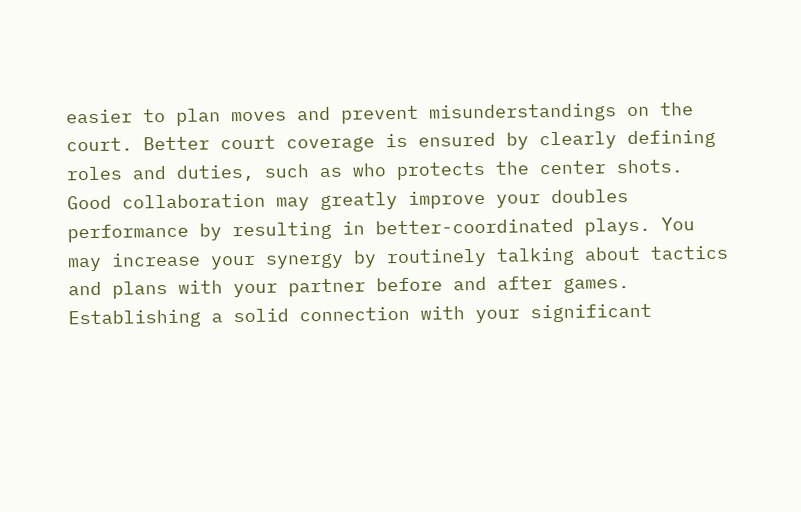easier to plan moves and prevent misunderstandings on the court. Better court coverage is ensured by clearly defining roles and duties, such as who protects the center shots. Good collaboration may greatly improve your doubles performance by resulting in better-coordinated plays. You may increase your synergy by routinely talking about tactics and plans with your partner before and after games. Establishing a solid connection with your significant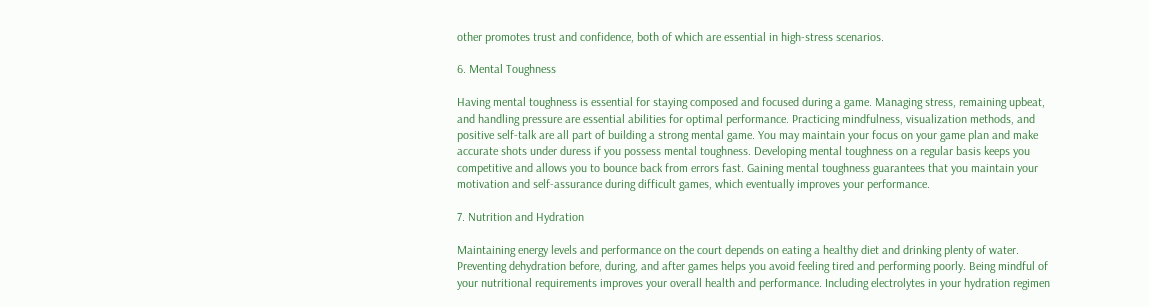other promotes trust and confidence, both of which are essential in high-stress scenarios.

6. Mental Toughness

Having mental toughness is essential for staying composed and focused during a game. Managing stress, remaining upbeat, and handling pressure are essential abilities for optimal performance. Practicing mindfulness, visualization methods, and positive self-talk are all part of building a strong mental game. You may maintain your focus on your game plan and make accurate shots under duress if you possess mental toughness. Developing mental toughness on a regular basis keeps you competitive and allows you to bounce back from errors fast. Gaining mental toughness guarantees that you maintain your motivation and self-assurance during difficult games, which eventually improves your performance.

7. Nutrition and Hydration

Maintaining energy levels and performance on the court depends on eating a healthy diet and drinking plenty of water. Preventing dehydration before, during, and after games helps you avoid feeling tired and performing poorly. Being mindful of your nutritional requirements improves your overall health and performance. Including electrolytes in your hydration regimen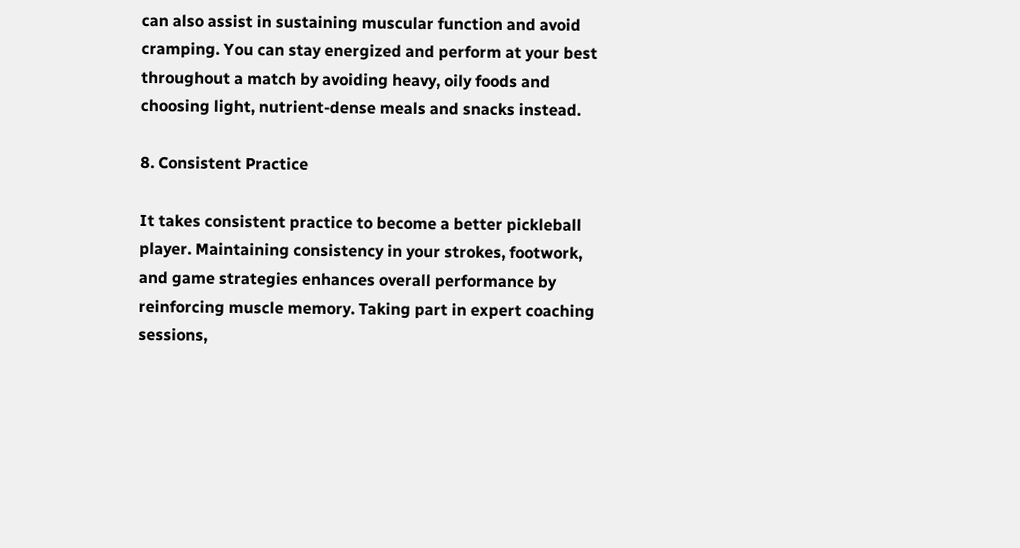can also assist in sustaining muscular function and avoid cramping. You can stay energized and perform at your best throughout a match by avoiding heavy, oily foods and choosing light, nutrient-dense meals and snacks instead.

8. Consistent Practice

It takes consistent practice to become a better pickleball player. Maintaining consistency in your strokes, footwork, and game strategies enhances overall performance by reinforcing muscle memory. Taking part in expert coaching sessions,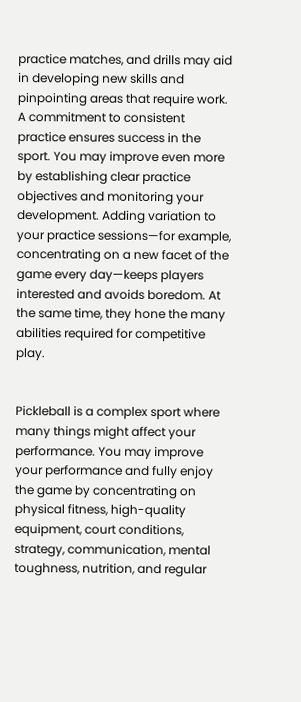practice matches, and drills may aid in developing new skills and pinpointing areas that require work. A commitment to consistent practice ensures success in the sport. You may improve even more by establishing clear practice objectives and monitoring your development. Adding variation to your practice sessions—for example, concentrating on a new facet of the game every day—keeps players interested and avoids boredom. At the same time, they hone the many abilities required for competitive play.


Pickleball is a complex sport where many things might affect your performance. You may improve your performance and fully enjoy the game by concentrating on physical fitness, high-quality equipment, court conditions, strategy, communication, mental toughness, nutrition, and regular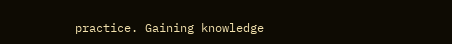practice. Gaining knowledge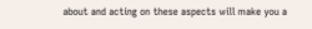about and acting on these aspects will make you a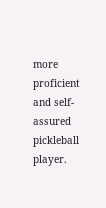more proficient and self-assured pickleball player.